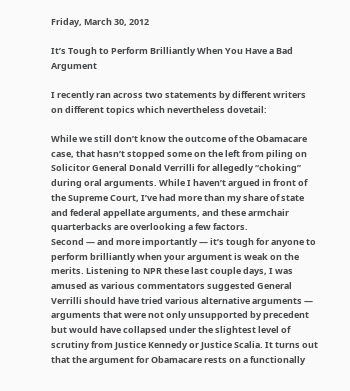Friday, March 30, 2012

It’s Tough to Perform Brilliantly When You Have a Bad Argument

I recently ran across two statements by different writers on different topics which nevertheless dovetail:

While we still don’t know the outcome of the Obamacare case, that hasn’t stopped some on the left from piling on Solicitor General Donald Verrilli for allegedly “choking” during oral arguments. While I haven’t argued in front of the Supreme Court, I’ve had more than my share of state and federal appellate arguments, and these armchair quarterbacks are overlooking a few factors.
Second — and more importantly — it’s tough for anyone to perform brilliantly when your argument is weak on the merits. Listening to NPR these last couple days, I was amused as various commentators suggested General Verrilli should have tried various alternative arguments — arguments that were not only unsupported by precedent but would have collapsed under the slightest level of scrutiny from Justice Kennedy or Justice Scalia. It turns out that the argument for Obamacare rests on a functionally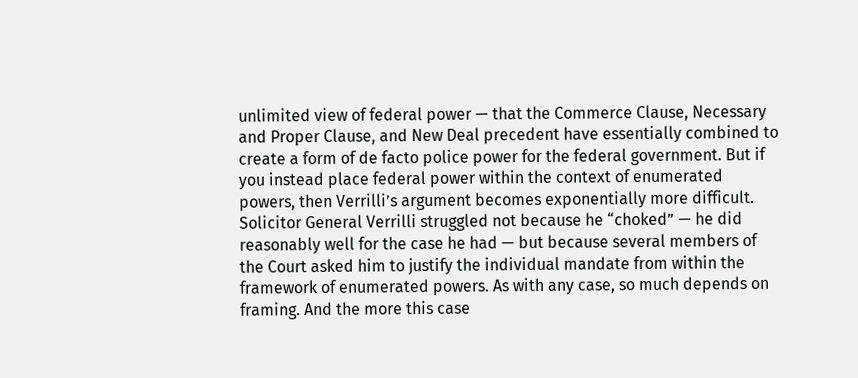unlimited view of federal power — that the Commerce Clause, Necessary and Proper Clause, and New Deal precedent have essentially combined to create a form of de facto police power for the federal government. But if you instead place federal power within the context of enumerated powers, then Verrilli’s argument becomes exponentially more difficult.
Solicitor General Verrilli struggled not because he “choked” — he did reasonably well for the case he had — but because several members of the Court asked him to justify the individual mandate from within the framework of enumerated powers. As with any case, so much depends on framing. And the more this case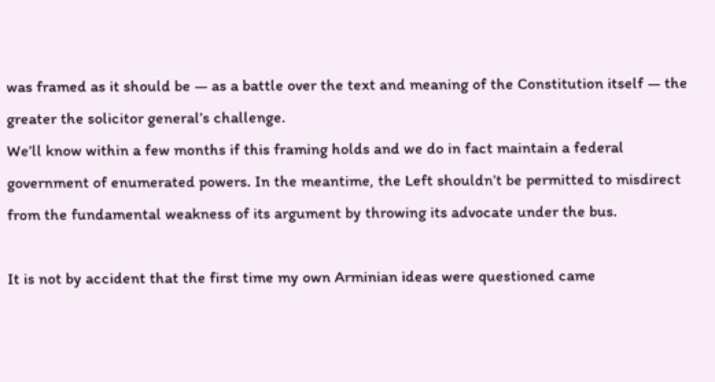was framed as it should be — as a battle over the text and meaning of the Constitution itself — the greater the solicitor general’s challenge.
We’ll know within a few months if this framing holds and we do in fact maintain a federal government of enumerated powers. In the meantime, the Left shouldn’t be permitted to misdirect from the fundamental weakness of its argument by throwing its advocate under the bus.

It is not by accident that the first time my own Arminian ideas were questioned came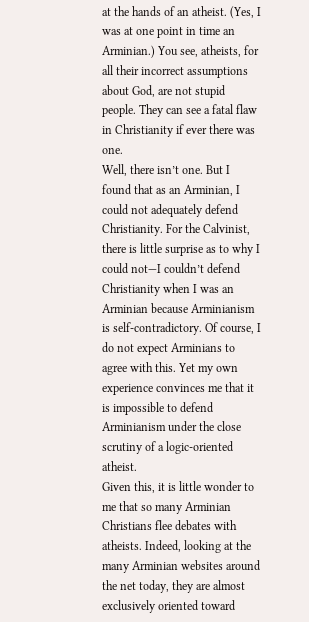at the hands of an atheist. (Yes, I was at one point in time an Arminian.) You see, atheists, for all their incorrect assumptions about God, are not stupid people. They can see a fatal flaw in Christianity if ever there was one.
Well, there isn’t one. But I found that as an Arminian, I could not adequately defend Christianity. For the Calvinist, there is little surprise as to why I could not—I couldn’t defend Christianity when I was an Arminian because Arminianism is self-contradictory. Of course, I do not expect Arminians to agree with this. Yet my own experience convinces me that it is impossible to defend Arminianism under the close scrutiny of a logic-oriented atheist.
Given this, it is little wonder to me that so many Arminian Christians flee debates with atheists. Indeed, looking at the many Arminian websites around the net today, they are almost exclusively oriented toward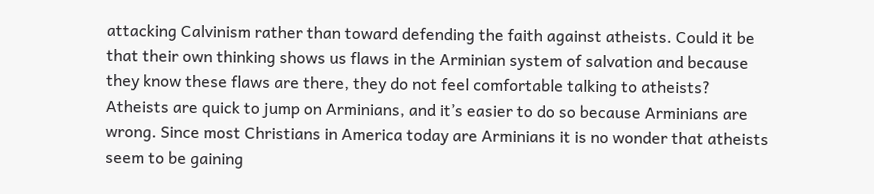attacking Calvinism rather than toward defending the faith against atheists. Could it be that their own thinking shows us flaws in the Arminian system of salvation and because they know these flaws are there, they do not feel comfortable talking to atheists?
Atheists are quick to jump on Arminians, and it’s easier to do so because Arminians are wrong. Since most Christians in America today are Arminians it is no wonder that atheists seem to be gaining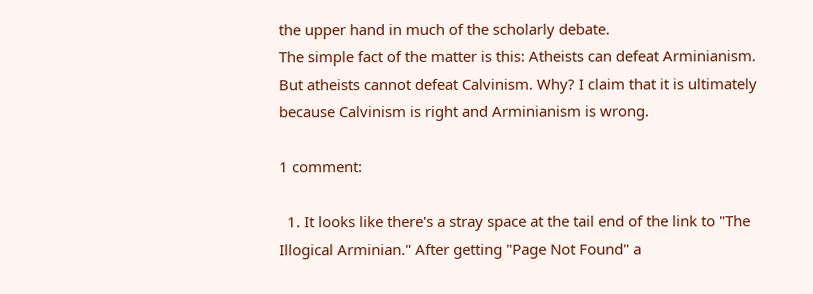the upper hand in much of the scholarly debate.
The simple fact of the matter is this: Atheists can defeat Arminianism. But atheists cannot defeat Calvinism. Why? I claim that it is ultimately because Calvinism is right and Arminianism is wrong.

1 comment:

  1. It looks like there's a stray space at the tail end of the link to "The Illogical Arminian." After getting "Page Not Found" a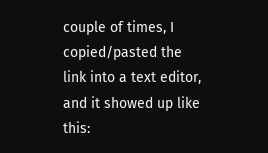couple of times, I copied/pasted the link into a text editor, and it showed up like this: